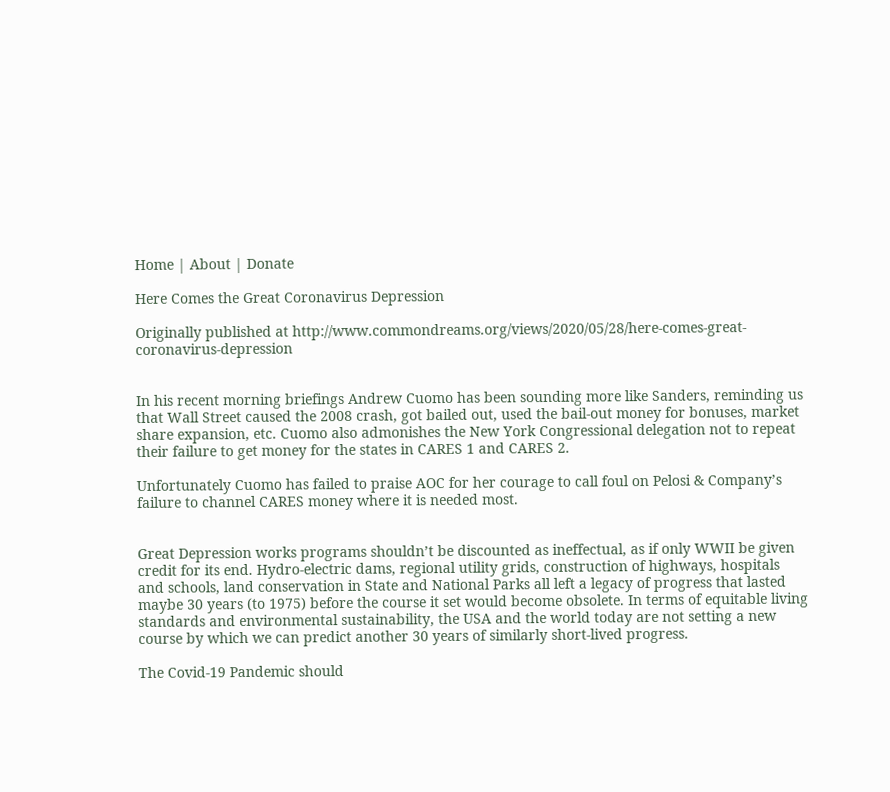Home | About | Donate

Here Comes the Great Coronavirus Depression

Originally published at http://www.commondreams.org/views/2020/05/28/here-comes-great-coronavirus-depression


In his recent morning briefings Andrew Cuomo has been sounding more like Sanders, reminding us that Wall Street caused the 2008 crash, got bailed out, used the bail-out money for bonuses, market share expansion, etc. Cuomo also admonishes the New York Congressional delegation not to repeat their failure to get money for the states in CARES 1 and CARES 2.

Unfortunately Cuomo has failed to praise AOC for her courage to call foul on Pelosi & Company’s failure to channel CARES money where it is needed most.


Great Depression works programs shouldn’t be discounted as ineffectual, as if only WWII be given credit for its end. Hydro-electric dams, regional utility grids, construction of highways, hospitals and schools, land conservation in State and National Parks all left a legacy of progress that lasted maybe 30 years (to 1975) before the course it set would become obsolete. In terms of equitable living standards and environmental sustainability, the USA and the world today are not setting a new course by which we can predict another 30 years of similarly short-lived progress.

The Covid-19 Pandemic should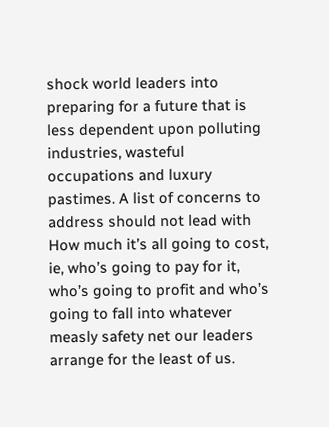shock world leaders into preparing for a future that is less dependent upon polluting industries, wasteful occupations and luxury pastimes. A list of concerns to address should not lead with How much it’s all going to cost, ie, who’s going to pay for it, who’s going to profit and who’s going to fall into whatever measly safety net our leaders arrange for the least of us.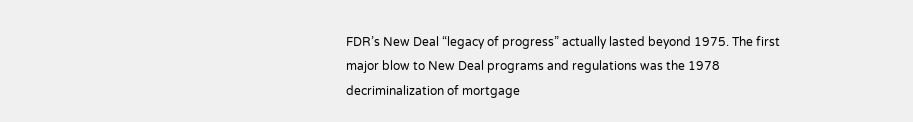FDR’s New Deal “legacy of progress” actually lasted beyond 1975. The first major blow to New Deal programs and regulations was the 1978 decriminalization of mortgage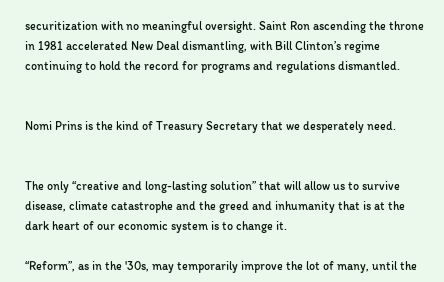securitization with no meaningful oversight. Saint Ron ascending the throne in 1981 accelerated New Deal dismantling, with Bill Clinton’s regime continuing to hold the record for programs and regulations dismantled.


Nomi Prins is the kind of Treasury Secretary that we desperately need.


The only “creative and long-lasting solution” that will allow us to survive disease, climate catastrophe and the greed and inhumanity that is at the dark heart of our economic system is to change it.

“Reform”, as in the '30s, may temporarily improve the lot of many, until the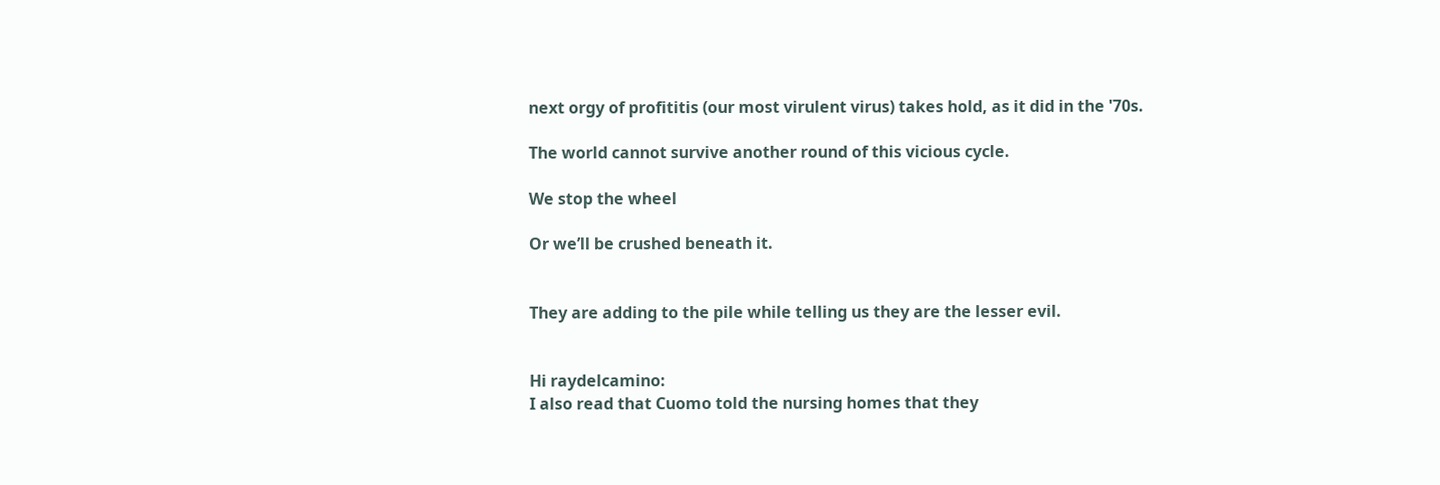next orgy of profititis (our most virulent virus) takes hold, as it did in the '70s.

The world cannot survive another round of this vicious cycle.

We stop the wheel

Or we’ll be crushed beneath it.


They are adding to the pile while telling us they are the lesser evil.


Hi raydelcamino:
I also read that Cuomo told the nursing homes that they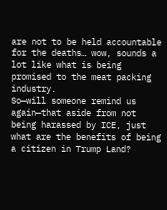are not to be held accountable for the deaths… wow, sounds a lot like what is being promised to the meat packing industry.
So—will someone remind us again—that aside from not being harassed by ICE, just what are the benefits of being a citizen in Trump Land?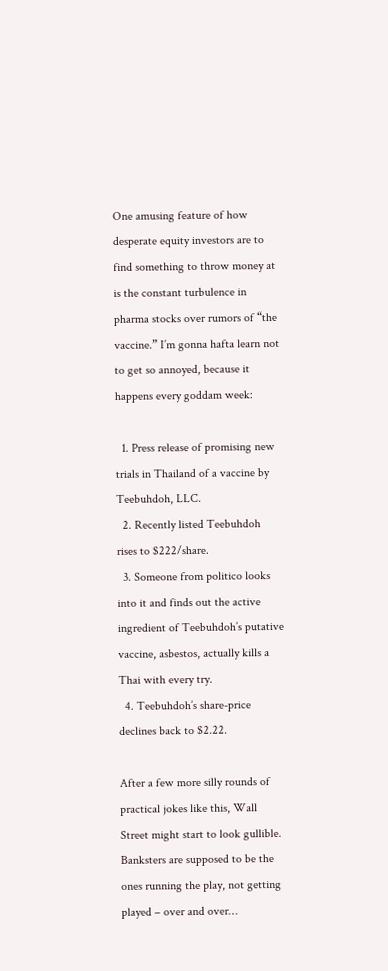One amusing feature of how desperate equity investors are to find something to throw money at is the constant turbulence in pharma stocks over rumors of “the vaccine.” I’m gonna hafta learn not to get so annoyed, because it happens every goddam week:

  1. Press release of promising new trials in Thailand of a vaccine by Teebuhdoh, LLC.
  2. Recently listed Teebuhdoh rises to $222/share.
  3. Someone from politico looks into it and finds out the active ingredient of Teebuhdoh’s putative vaccine, asbestos, actually kills a Thai with every try.
  4. Teebuhdoh’s share-price declines back to $2.22.

After a few more silly rounds of practical jokes like this, Wall Street might start to look gullible. Banksters are supposed to be the ones running the play, not getting played – over and over…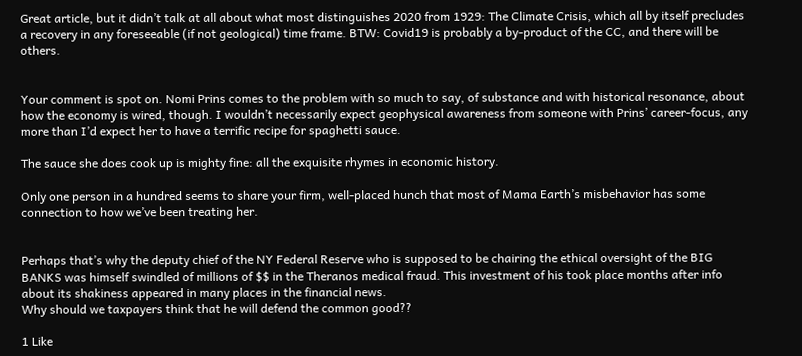Great article, but it didn’t talk at all about what most distinguishes 2020 from 1929: The Climate Crisis, which all by itself precludes a recovery in any foreseeable (if not geological) time frame. BTW: Covid19 is probably a by-product of the CC, and there will be others.


Your comment is spot on. Nomi Prins comes to the problem with so much to say, of substance and with historical resonance, about how the economy is wired, though. I wouldn’t necessarily expect geophysical awareness from someone with Prins’ career-focus, any more than I’d expect her to have a terrific recipe for spaghetti sauce.

The sauce she does cook up is mighty fine: all the exquisite rhymes in economic history.

Only one person in a hundred seems to share your firm, well-placed hunch that most of Mama Earth’s misbehavior has some connection to how we’ve been treating her.


Perhaps that’s why the deputy chief of the NY Federal Reserve who is supposed to be chairing the ethical oversight of the BIG BANKS was himself swindled of millions of $$ in the Theranos medical fraud. This investment of his took place months after info about its shakiness appeared in many places in the financial news.
Why should we taxpayers think that he will defend the common good??

1 Like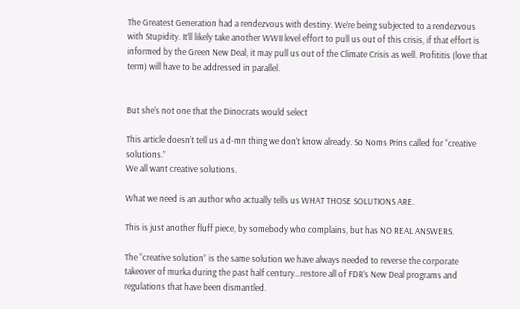The Greatest Generation had a rendezvous with destiny. We’re being subjected to a rendezvous with Stupidity. It’ll likely take another WWII level effort to pull us out of this crisis, if that effort is informed by the Green New Deal, it may pull us out of the Climate Crisis as well. Profititis (love that term) will have to be addressed in parallel.


But she’s not one that the Dinocrats would select

This article doesn’t tell us a d-mn thing we don’t know already. So Noms Prins called for “creative solutions.”
We all want creative solutions.

What we need is an author who actually tells us WHAT THOSE SOLUTIONS ARE.

This is just another fluff piece, by somebody who complains, but has NO REAL ANSWERS.

The “creative solution” is the same solution we have always needed to reverse the corporate takeover of murka during the past half century…restore all of FDR’s New Deal programs and regulations that have been dismantled.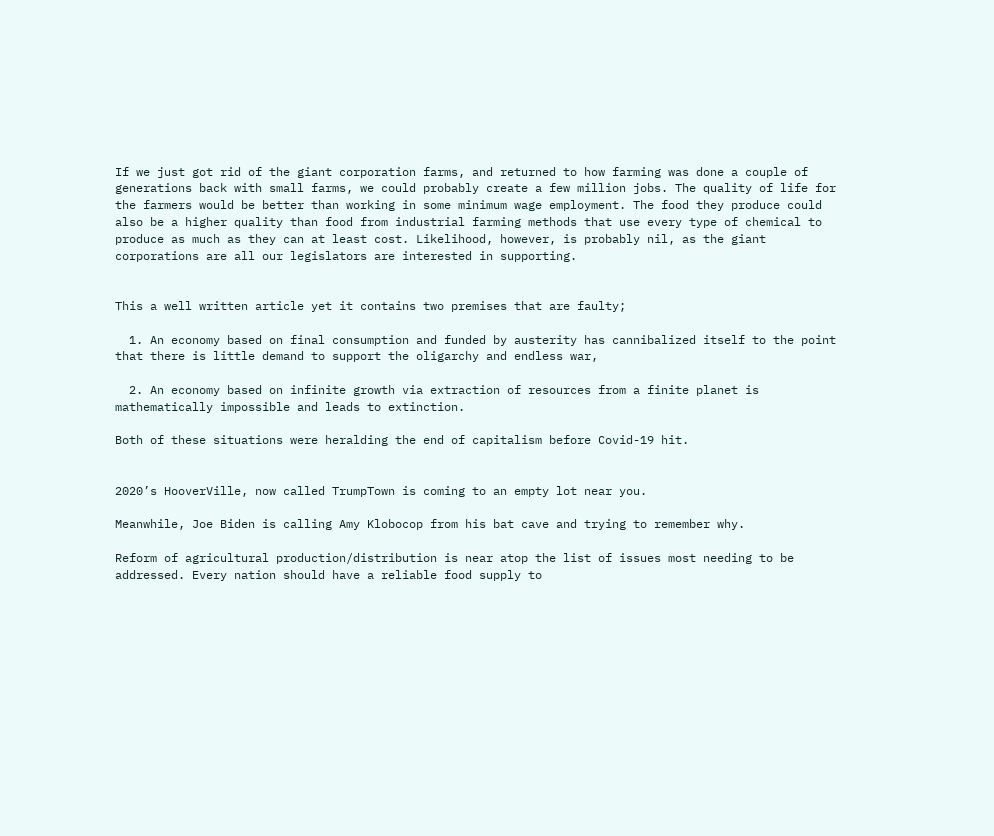If we just got rid of the giant corporation farms, and returned to how farming was done a couple of generations back with small farms, we could probably create a few million jobs. The quality of life for the farmers would be better than working in some minimum wage employment. The food they produce could also be a higher quality than food from industrial farming methods that use every type of chemical to produce as much as they can at least cost. Likelihood, however, is probably nil, as the giant corporations are all our legislators are interested in supporting.


This a well written article yet it contains two premises that are faulty;

  1. An economy based on final consumption and funded by austerity has cannibalized itself to the point that there is little demand to support the oligarchy and endless war,

  2. An economy based on infinite growth via extraction of resources from a finite planet is mathematically impossible and leads to extinction.

Both of these situations were heralding the end of capitalism before Covid-19 hit.


2020’s HooverVille, now called TrumpTown is coming to an empty lot near you.

Meanwhile, Joe Biden is calling Amy Klobocop from his bat cave and trying to remember why.

Reform of agricultural production/distribution is near atop the list of issues most needing to be addressed. Every nation should have a reliable food supply to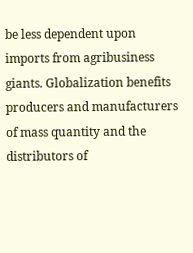be less dependent upon imports from agribusiness giants. Globalization benefits producers and manufacturers of mass quantity and the distributors of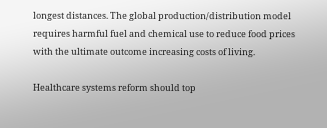longest distances. The global production/distribution model requires harmful fuel and chemical use to reduce food prices with the ultimate outcome increasing costs of living.

Healthcare systems reform should top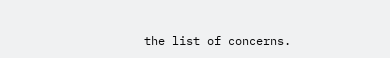the list of concerns.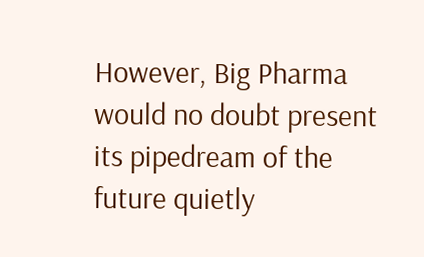However, Big Pharma would no doubt present its pipedream of the future quietly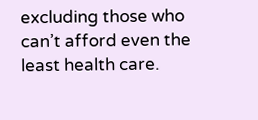excluding those who can’t afford even the least health care.